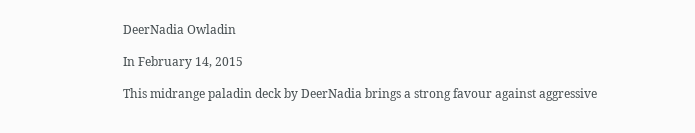DeerNadia Owladin

In February 14, 2015

This midrange paladin deck by DeerNadia brings a strong favour against aggressive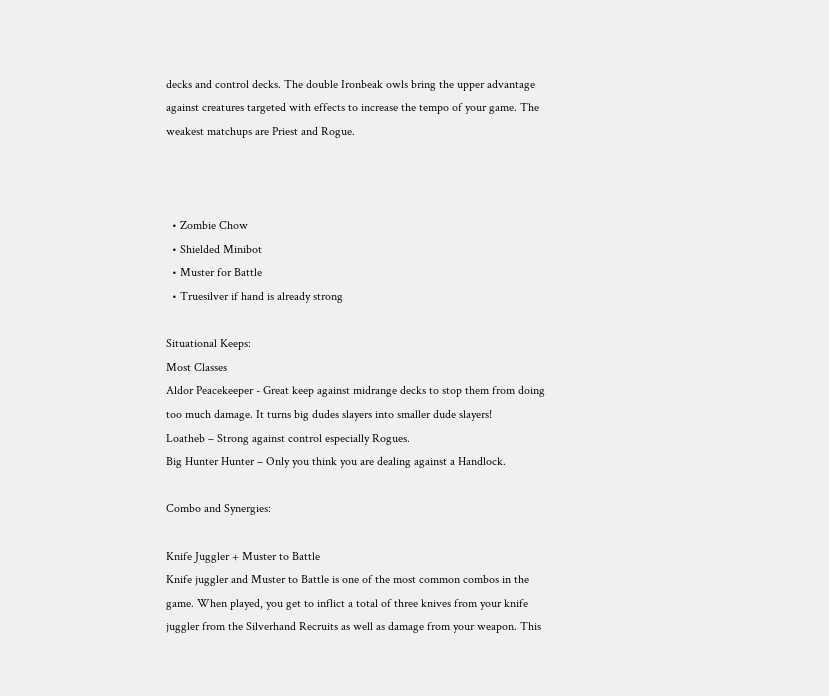decks and control decks. The double Ironbeak owls bring the upper advantage against creatures targeted with effects to increase the tempo of your game. The weakest matchups are Priest and Rogue.



  • Zombie Chow
  • Shielded Minibot
  • Muster for Battle
  • Truesilver if hand is already strong

Situational Keeps:
Most Classes
Aldor Peacekeeper - Great keep against midrange decks to stop them from doing too much damage. It turns big dudes slayers into smaller dude slayers!
Loatheb – Strong against control especially Rogues.
Big Hunter Hunter – Only you think you are dealing against a Handlock.

Combo and Synergies:

Knife Juggler + Muster to Battle
Knife juggler and Muster to Battle is one of the most common combos in the game. When played, you get to inflict a total of three knives from your knife juggler from the Silverhand Recruits as well as damage from your weapon. This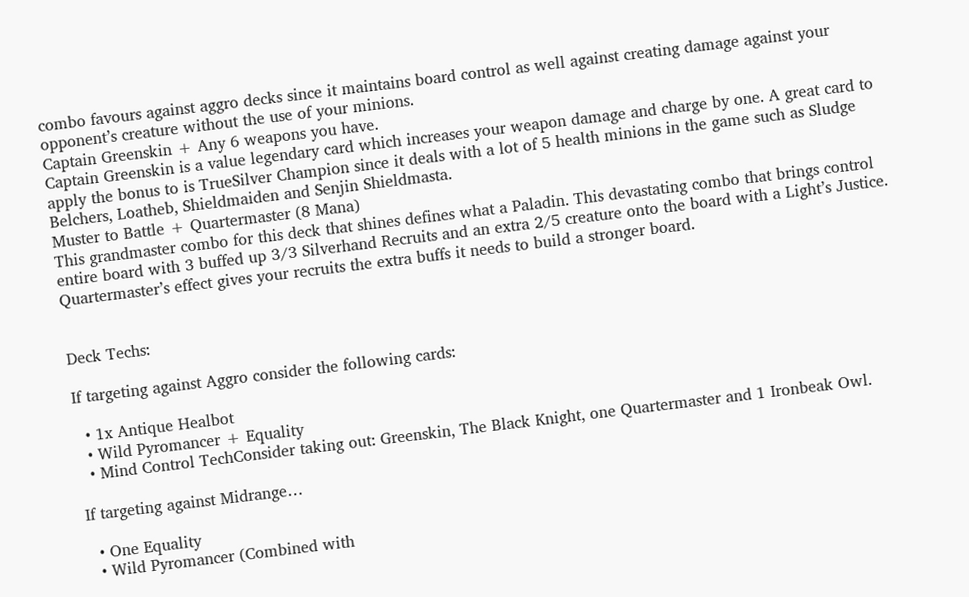combo favours against aggro decks since it maintains board control as well against creating damage against your opponent’s creature without the use of your minions.
Captain Greenskin + Any 6 weapons you have.
Captain Greenskin is a value legendary card which increases your weapon damage and charge by one. A great card to apply the bonus to is TrueSilver Champion since it deals with a lot of 5 health minions in the game such as Sludge Belchers, Loatheb, Shieldmaiden and Senjin Shieldmasta.
Muster to Battle + Quartermaster (8 Mana)
This grandmaster combo for this deck that shines defines what a Paladin. This devastating combo that brings control entire board with 3 buffed up 3/3 Silverhand Recruits and an extra 2/5 creature onto the board with a Light’s Justice. Quartermaster’s effect gives your recruits the extra buffs it needs to build a stronger board.


Deck Techs:

If targeting against Aggro consider the following cards:

  • 1x Antique Healbot
  • Wild Pyromancer + Equality
  • Mind Control TechConsider taking out: Greenskin, The Black Knight, one Quartermaster and 1 Ironbeak Owl.

If targeting against Midrange…

  • One Equality
  • Wild Pyromancer (Combined with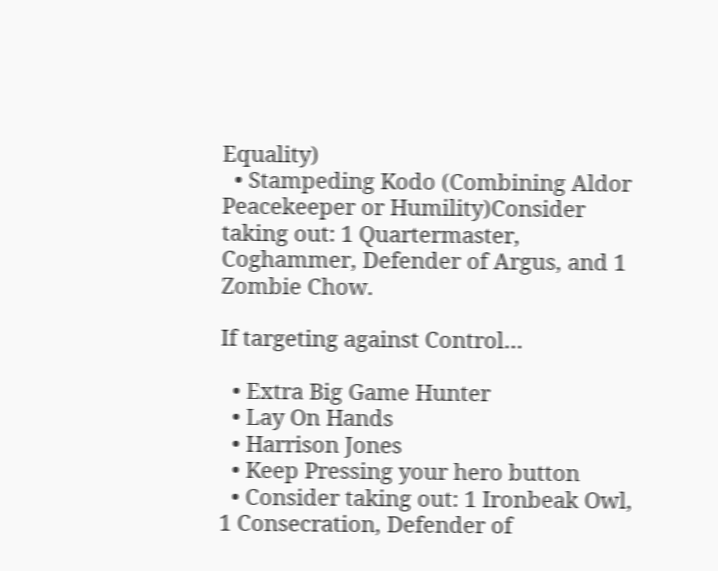Equality)
  • Stampeding Kodo (Combining Aldor Peacekeeper or Humility)Consider taking out: 1 Quartermaster, Coghammer, Defender of Argus, and 1 Zombie Chow.

If targeting against Control…

  • Extra Big Game Hunter
  • Lay On Hands
  • Harrison Jones
  • Keep Pressing your hero button
  • Consider taking out: 1 Ironbeak Owl, 1 Consecration, Defender of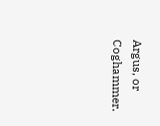Argus, or Coghammer.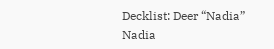Decklist: Deer “Nadia” Nadia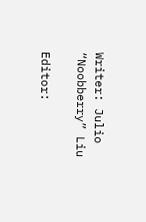Writer: Julio “Noobberry” Liu

Editor: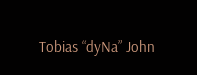Tobias “dyNa” John